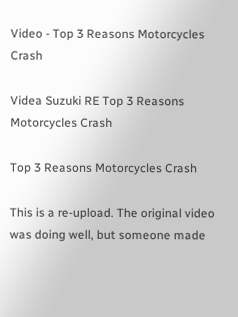Video - Top 3 Reasons Motorcycles Crash

Videa Suzuki RE Top 3 Reasons Motorcycles Crash

Top 3 Reasons Motorcycles Crash

This is a re-upload. The original video was doing well, but someone made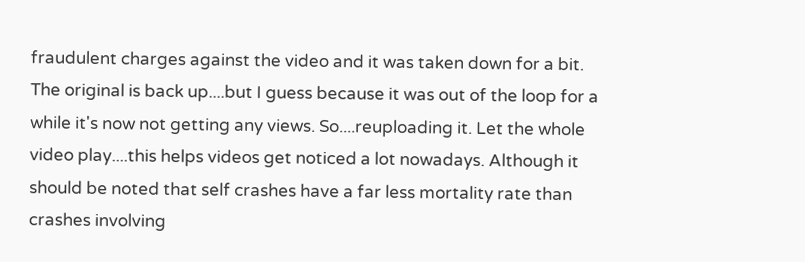fraudulent charges against the video and it was taken down for a bit. The original is back up....but I guess because it was out of the loop for a while it's now not getting any views. So....reuploading it. Let the whole video play....this helps videos get noticed a lot nowadays. Although it should be noted that self crashes have a far less mortality rate than crashes involving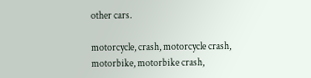other cars.

motorcycle, crash, motorcycle crash, motorbike, motorbike crash,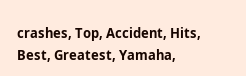crashes, Top, Accident, Hits, Best, Greatest, Yamaha,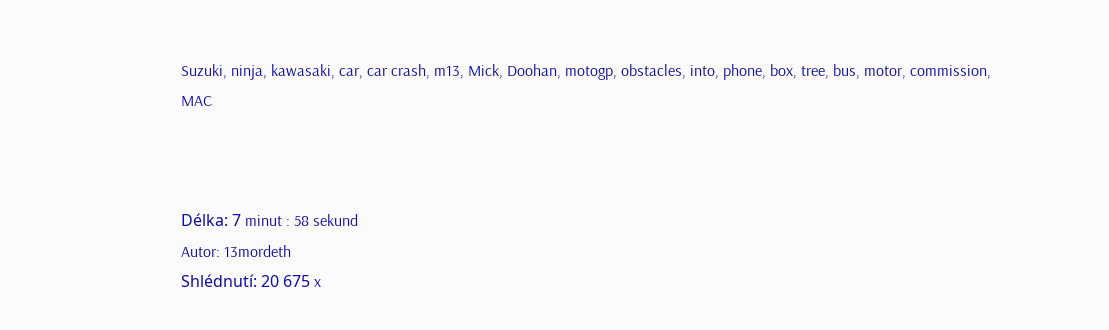Suzuki, ninja, kawasaki, car, car crash, m13, Mick, Doohan, motogp, obstacles, into, phone, box, tree, bus, motor, commission, MAC



Délka: 7 minut : 58 sekund
Autor: 13mordeth
Shlédnutí: 20 675 x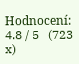Hodnocení: 4.8 / 5   (723 x)